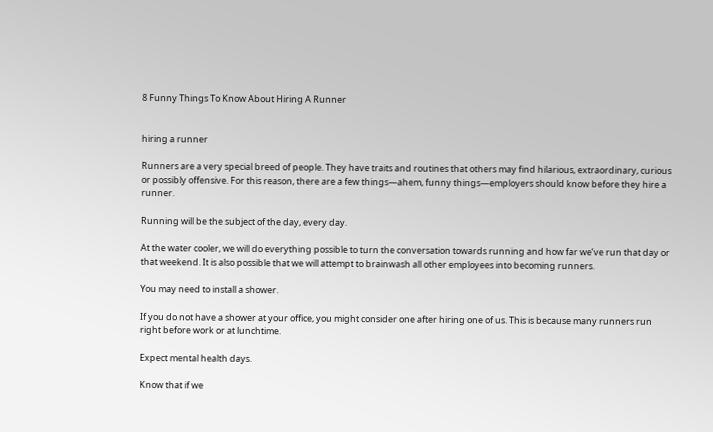8 Funny Things To Know About Hiring A Runner


hiring a runner

Runners are a very special breed of people. They have traits and routines that others may find hilarious, extraordinary, curious or possibly offensive. For this reason, there are a few things—ahem, funny things—employers should know before they hire a runner.

Running will be the subject of the day, every day.

At the water cooler, we will do everything possible to turn the conversation towards running and how far we’ve run that day or that weekend. It is also possible that we will attempt to brainwash all other employees into becoming runners.

You may need to install a shower.

If you do not have a shower at your office, you might consider one after hiring one of us. This is because many runners run right before work or at lunchtime.

Expect mental health days.

Know that if we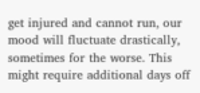get injured and cannot run, our mood will fluctuate drastically, sometimes for the worse. This might require additional days off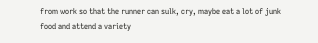from work so that the runner can sulk, cry, maybe eat a lot of junk food and attend a variety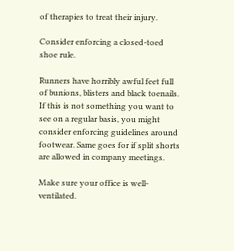of therapies to treat their injury.

Consider enforcing a closed-toed shoe rule.

Runners have horribly awful feet full of bunions, blisters and black toenails. If this is not something you want to see on a regular basis, you might consider enforcing guidelines around footwear. Same goes for if split shorts are allowed in company meetings.

Make sure your office is well-ventilated.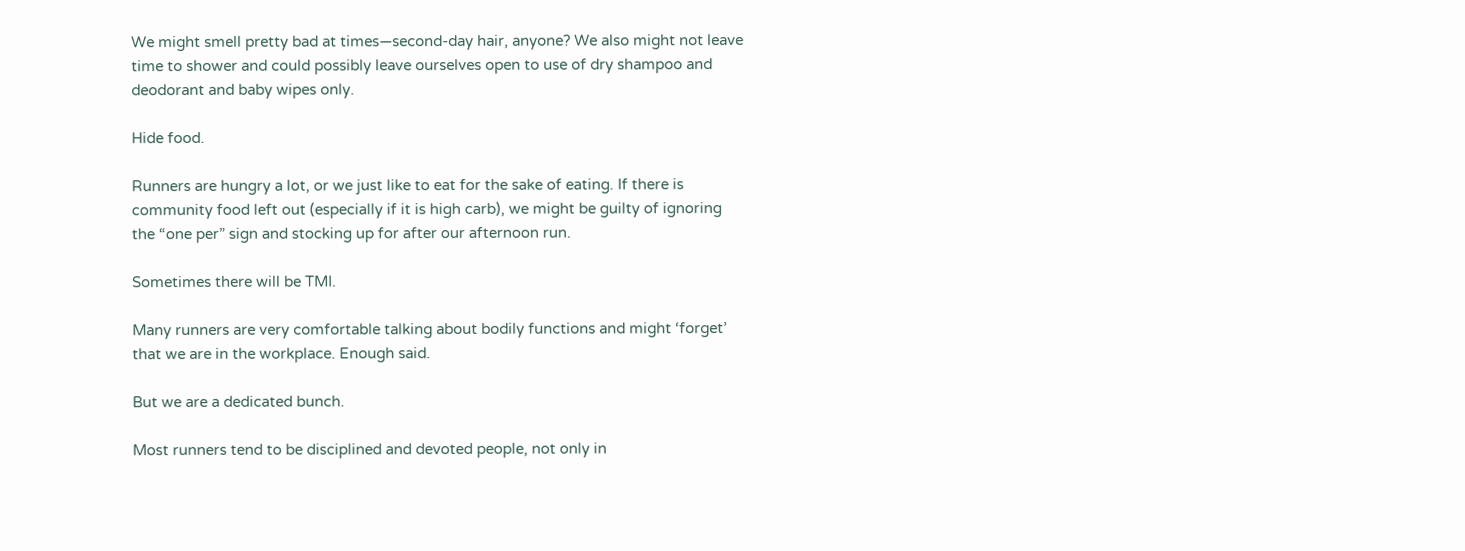We might smell pretty bad at times—second-day hair, anyone? We also might not leave time to shower and could possibly leave ourselves open to use of dry shampoo and deodorant and baby wipes only.

Hide food.

Runners are hungry a lot, or we just like to eat for the sake of eating. If there is community food left out (especially if it is high carb), we might be guilty of ignoring the “one per” sign and stocking up for after our afternoon run.

Sometimes there will be TMI.

Many runners are very comfortable talking about bodily functions and might ‘forget’ that we are in the workplace. Enough said.

But we are a dedicated bunch.

Most runners tend to be disciplined and devoted people, not only in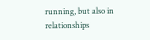running, but also in relationships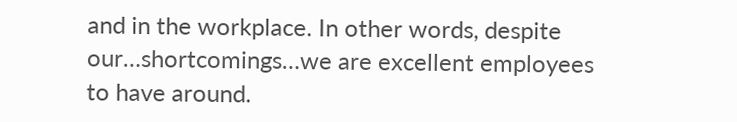and in the workplace. In other words, despite our…shortcomings…we are excellent employees to have around.